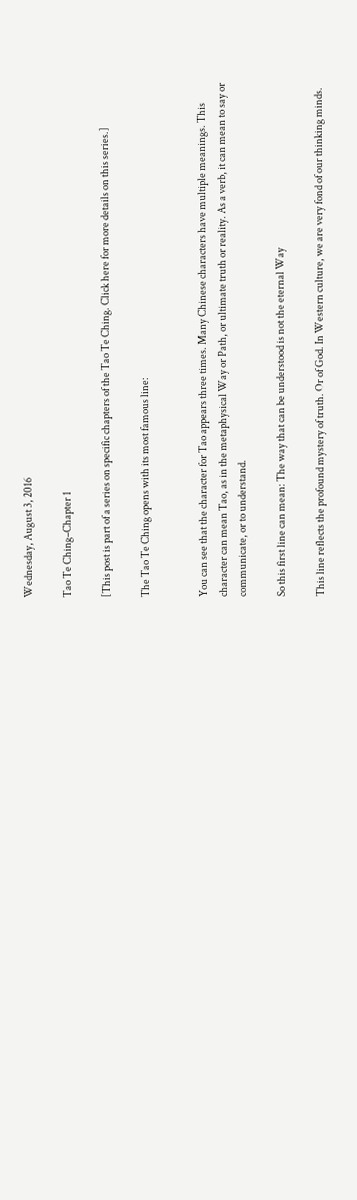Wednesday, August 3, 2016

Tao Te Ching–Chapter 1

[This post is part of a series on specific chapters of the Tao Te Ching. Click here for more details on this series.]

The Tao Te Ching opens with its most famous line:


You can see that the character for Tao appears three times. Many Chinese characters have multiple meanings. This character can mean Tao, as in the metaphysical Way or Path, or ultimate truth or reality. As a verb, it can mean to say or communicate, or to understand.

So this first line can mean: The way that can be understood is not the eternal Way

This line reflects the profound mystery of truth. Or of God. In Western culture, we are very fond of our thinking minds.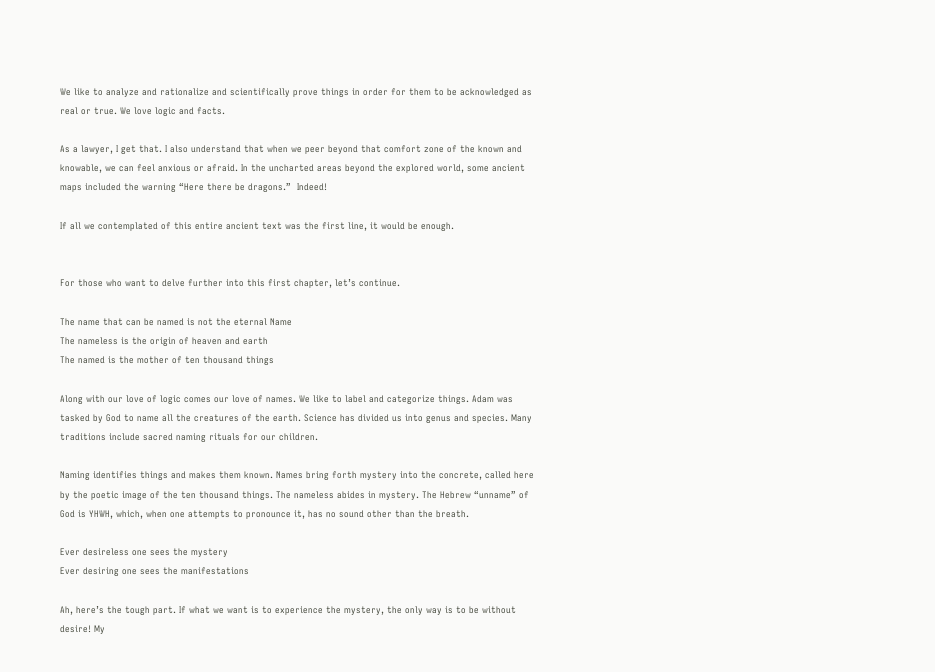We like to analyze and rationalize and scientifically prove things in order for them to be acknowledged as real or true. We love logic and facts.

As a lawyer, I get that. I also understand that when we peer beyond that comfort zone of the known and knowable, we can feel anxious or afraid. In the uncharted areas beyond the explored world, some ancient maps included the warning “Here there be dragons.”  Indeed!

If all we contemplated of this entire ancient text was the first line, it would be enough.


For those who want to delve further into this first chapter, let’s continue.

The name that can be named is not the eternal Name
The nameless is the origin of heaven and earth
The named is the mother of ten thousand things

Along with our love of logic comes our love of names. We like to label and categorize things. Adam was tasked by God to name all the creatures of the earth. Science has divided us into genus and species. Many traditions include sacred naming rituals for our children.

Naming identifies things and makes them known. Names bring forth mystery into the concrete, called here by the poetic image of the ten thousand things. The nameless abides in mystery. The Hebrew “unname” of God is YHWH, which, when one attempts to pronounce it, has no sound other than the breath.

Ever desireless one sees the mystery
Ever desiring one sees the manifestations

Ah, here’s the tough part. If what we want is to experience the mystery, the only way is to be without desire! My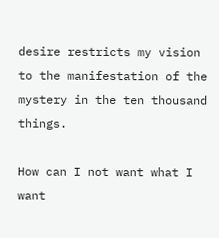desire restricts my vision to the manifestation of the mystery in the ten thousand things.

How can I not want what I want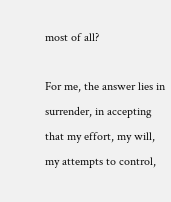most of all?

For me, the answer lies in surrender, in accepting that my effort, my will, my attempts to control,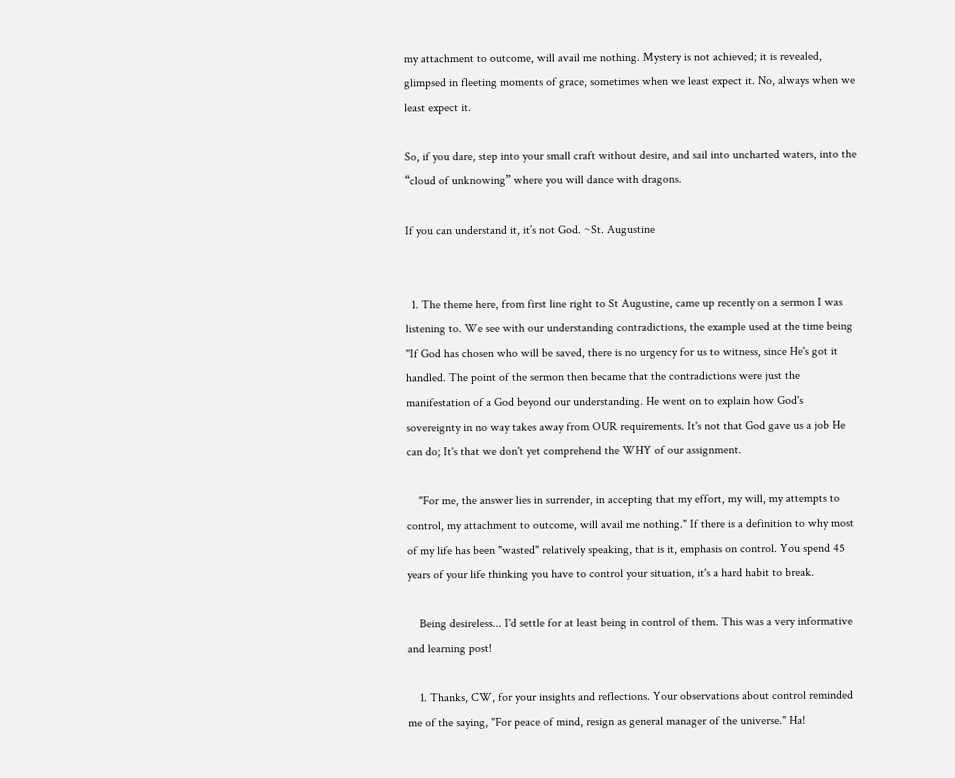my attachment to outcome, will avail me nothing. Mystery is not achieved; it is revealed, glimpsed in fleeting moments of grace, sometimes when we least expect it. No, always when we least expect it.

So, if you dare, step into your small craft without desire, and sail into uncharted waters, into the “cloud of unknowing” where you will dance with dragons.

If you can understand it, it’s not God. ~St. Augustine


  1. The theme here, from first line right to St Augustine, came up recently on a sermon I was listening to. We see with our understanding contradictions, the example used at the time being "If God has chosen who will be saved, there is no urgency for us to witness, since He's got it handled. The point of the sermon then became that the contradictions were just the manifestation of a God beyond our understanding. He went on to explain how God's sovereignty in no way takes away from OUR requirements. It's not that God gave us a job He can do; It's that we don't yet comprehend the WHY of our assignment.

    "For me, the answer lies in surrender, in accepting that my effort, my will, my attempts to control, my attachment to outcome, will avail me nothing." If there is a definition to why most of my life has been "wasted" relatively speaking, that is it, emphasis on control. You spend 45 years of your life thinking you have to control your situation, it's a hard habit to break.

    Being desireless... I'd settle for at least being in control of them. This was a very informative and learning post!

    1. Thanks, CW, for your insights and reflections. Your observations about control reminded me of the saying, "For peace of mind, resign as general manager of the universe." Ha!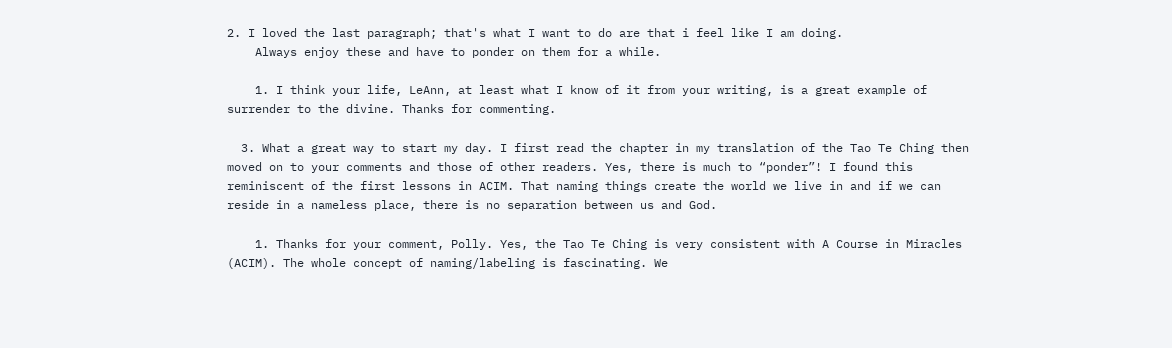2. I loved the last paragraph; that's what I want to do are that i feel like I am doing.
    Always enjoy these and have to ponder on them for a while.

    1. I think your life, LeAnn, at least what I know of it from your writing, is a great example of surrender to the divine. Thanks for commenting.

  3. What a great way to start my day. I first read the chapter in my translation of the Tao Te Ching then moved on to your comments and those of other readers. Yes, there is much to “ponder”! I found this reminiscent of the first lessons in ACIM. That naming things create the world we live in and if we can reside in a nameless place, there is no separation between us and God.

    1. Thanks for your comment, Polly. Yes, the Tao Te Ching is very consistent with A Course in Miracles (ACIM). The whole concept of naming/labeling is fascinating. We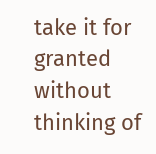take it for granted without thinking of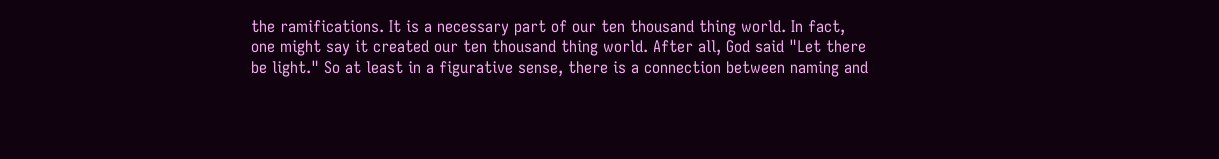the ramifications. It is a necessary part of our ten thousand thing world. In fact, one might say it created our ten thousand thing world. After all, God said "Let there be light." So at least in a figurative sense, there is a connection between naming and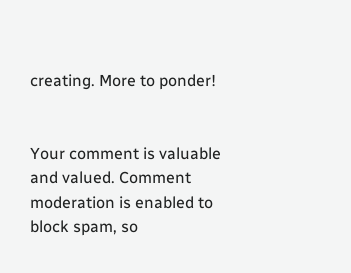creating. More to ponder!


Your comment is valuable and valued. Comment moderation is enabled to block spam, so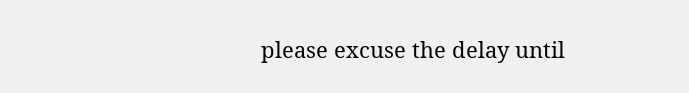please excuse the delay until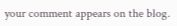your comment appears on the blog.